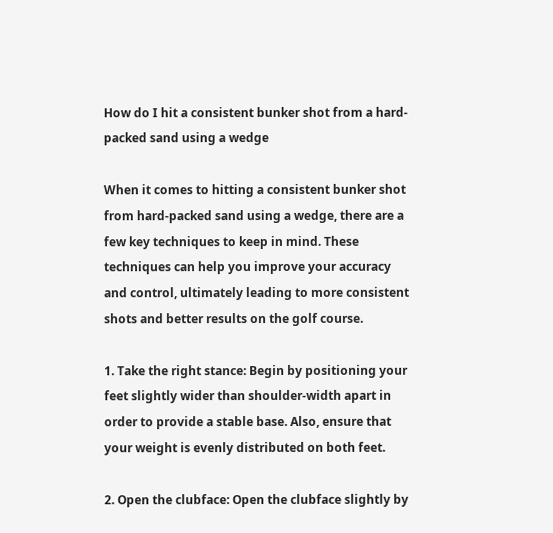How do I hit a consistent bunker shot from a hard-packed sand using a wedge

When it comes to hitting a consistent bunker shot from hard-packed sand using a wedge, there are a few key techniques to keep in mind. These techniques can help you improve your accuracy and control, ultimately leading to more consistent shots and better results on the golf course.

1. Take the right stance: Begin by positioning your feet slightly wider than shoulder-width apart in order to provide a stable base. Also, ensure that your weight is evenly distributed on both feet.

2. Open the clubface: Open the clubface slightly by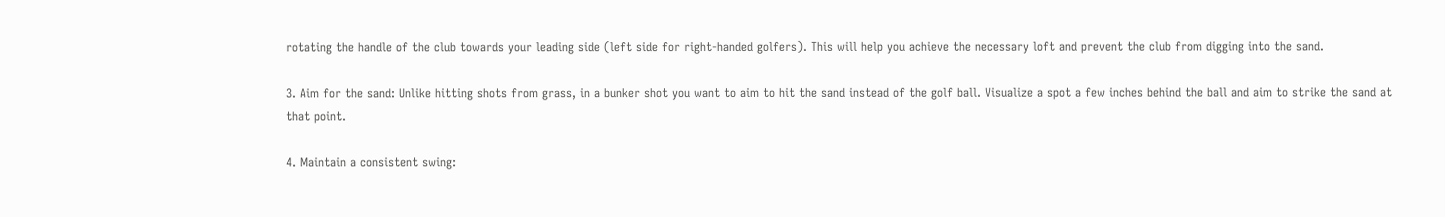rotating the handle of the club towards your leading side (left side for right-handed golfers). This will help you achieve the necessary loft and prevent the club from digging into the sand.

3. Aim for the sand: Unlike hitting shots from grass, in a bunker shot you want to aim to hit the sand instead of the golf ball. Visualize a spot a few inches behind the ball and aim to strike the sand at that point.

4. Maintain a consistent swing: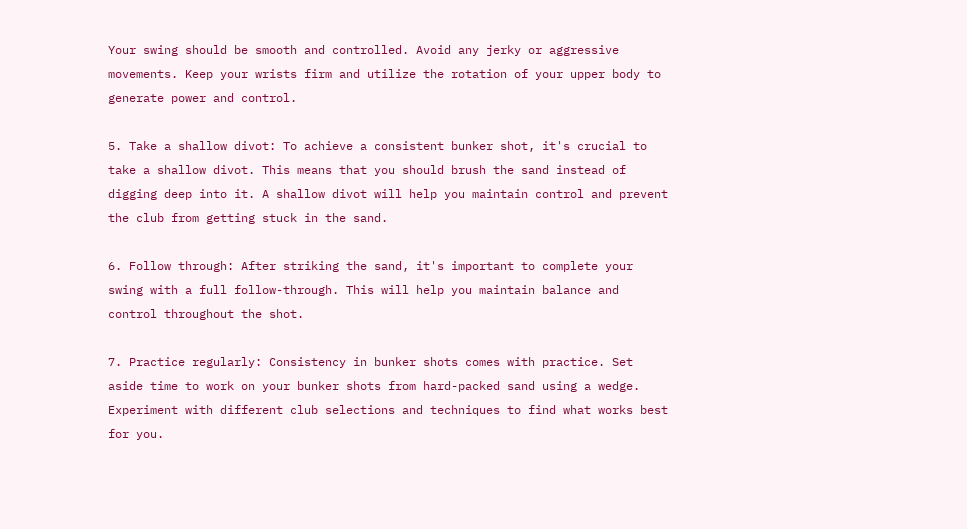Your swing should be smooth and controlled. Avoid any jerky or aggressive movements. Keep your wrists firm and utilize the rotation of your upper body to generate power and control.

5. Take a shallow divot: To achieve a consistent bunker shot, it's crucial to take a shallow divot. This means that you should brush the sand instead of digging deep into it. A shallow divot will help you maintain control and prevent the club from getting stuck in the sand.

6. Follow through: After striking the sand, it's important to complete your swing with a full follow-through. This will help you maintain balance and control throughout the shot.

7. Practice regularly: Consistency in bunker shots comes with practice. Set aside time to work on your bunker shots from hard-packed sand using a wedge. Experiment with different club selections and techniques to find what works best for you.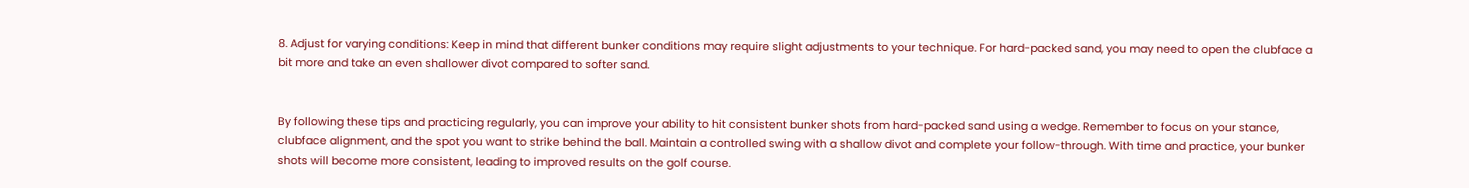8. Adjust for varying conditions: Keep in mind that different bunker conditions may require slight adjustments to your technique. For hard-packed sand, you may need to open the clubface a bit more and take an even shallower divot compared to softer sand.


By following these tips and practicing regularly, you can improve your ability to hit consistent bunker shots from hard-packed sand using a wedge. Remember to focus on your stance, clubface alignment, and the spot you want to strike behind the ball. Maintain a controlled swing with a shallow divot and complete your follow-through. With time and practice, your bunker shots will become more consistent, leading to improved results on the golf course.